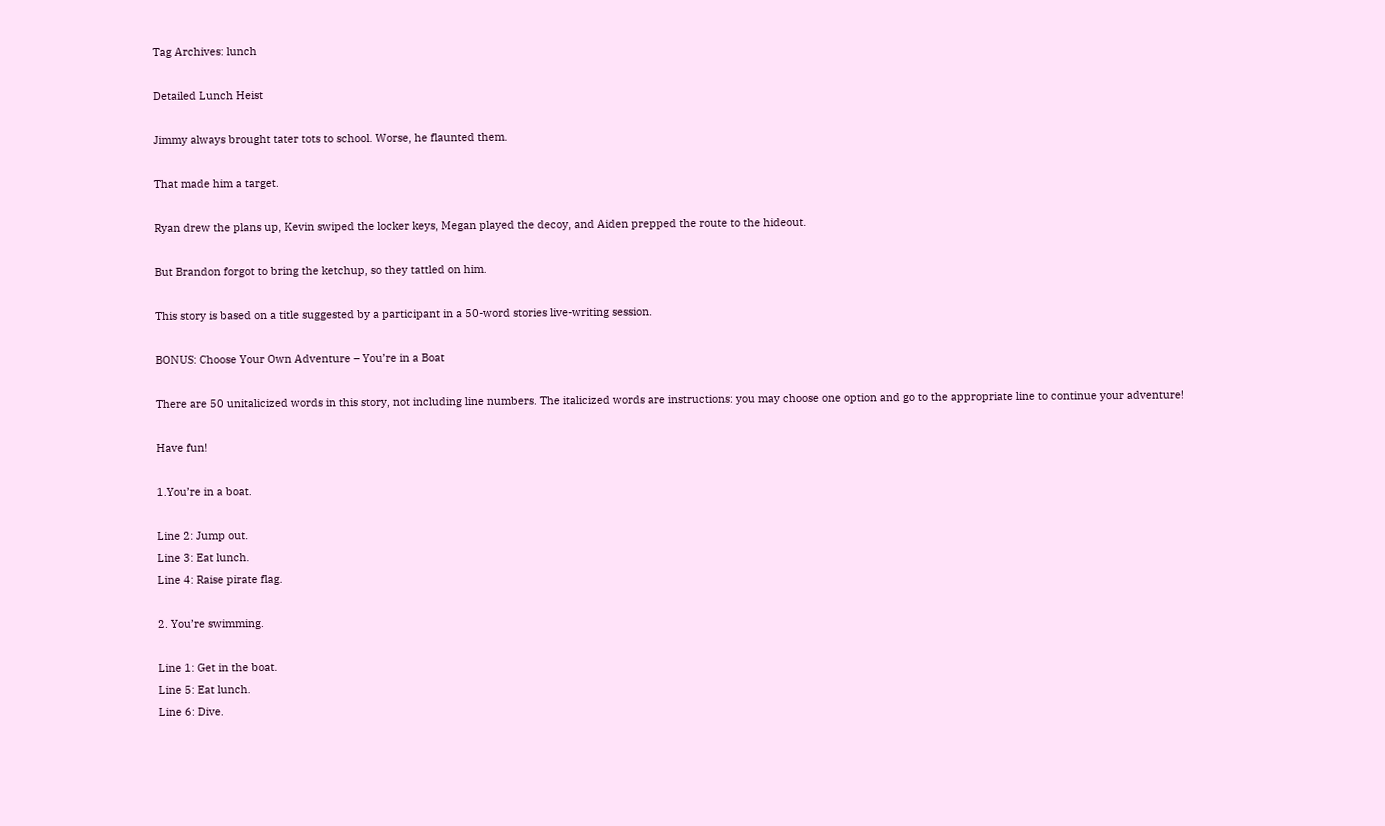Tag Archives: lunch

Detailed Lunch Heist

Jimmy always brought tater tots to school. Worse, he flaunted them.

That made him a target.

Ryan drew the plans up, Kevin swiped the locker keys, Megan played the decoy, and Aiden prepped the route to the hideout.

But Brandon forgot to bring the ketchup, so they tattled on him.

This story is based on a title suggested by a participant in a 50-word stories live-writing session.

BONUS: Choose Your Own Adventure – You’re in a Boat

There are 50 unitalicized words in this story, not including line numbers. The italicized words are instructions: you may choose one option and go to the appropriate line to continue your adventure!

Have fun!

1.You’re in a boat.

Line 2: Jump out.
Line 3: Eat lunch.
Line 4: Raise pirate flag.

2. You’re swimming.

Line 1: Get in the boat.
Line 5: Eat lunch.
Line 6: Dive.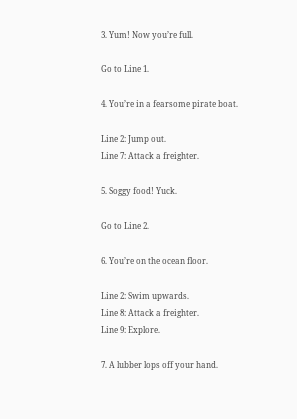3. Yum! Now you’re full.

Go to Line 1.

4. You’re in a fearsome pirate boat.

Line 2: Jump out.
Line 7: Attack a freighter.

5. Soggy food! Yuck.

Go to Line 2.

6. You’re on the ocean floor.

Line 2: Swim upwards.
Line 8: Attack a freighter.
Line 9: Explore.

7. A lubber lops off your hand.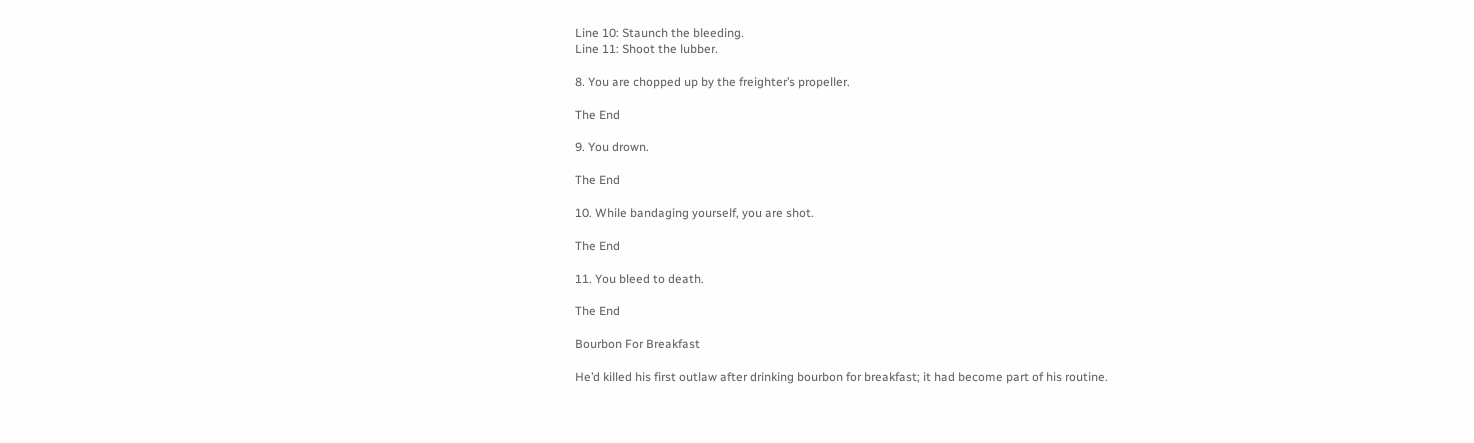Line 10: Staunch the bleeding.
Line 11: Shoot the lubber.

8. You are chopped up by the freighter’s propeller.

The End

9. You drown.

The End

10. While bandaging yourself, you are shot.

The End

11. You bleed to death.

The End

Bourbon For Breakfast

He’d killed his first outlaw after drinking bourbon for breakfast; it had become part of his routine.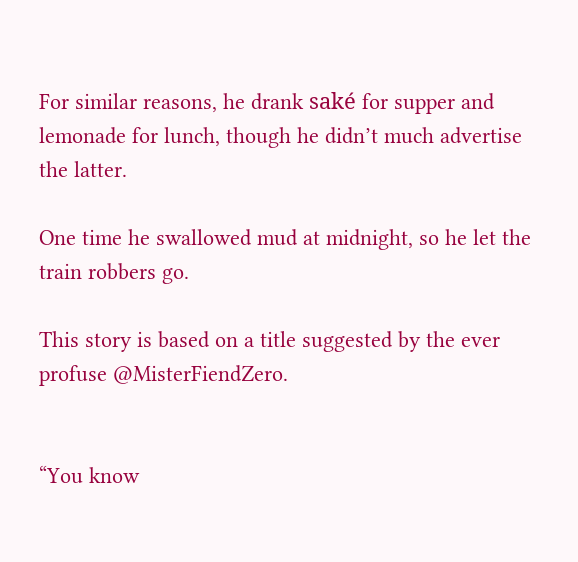For similar reasons, he drank saké for supper and lemonade for lunch, though he didn’t much advertise the latter.

One time he swallowed mud at midnight, so he let the train robbers go.

This story is based on a title suggested by the ever profuse @MisterFiendZero.


“You know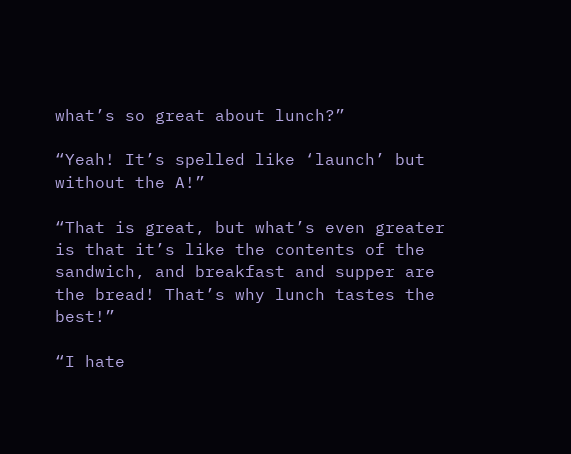what’s so great about lunch?”

“Yeah! It’s spelled like ‘launch’ but without the A!”

“That is great, but what’s even greater is that it’s like the contents of the sandwich, and breakfast and supper are the bread! That’s why lunch tastes the best!”

“I hate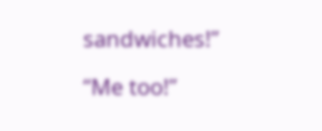sandwiches!”

“Me too!”